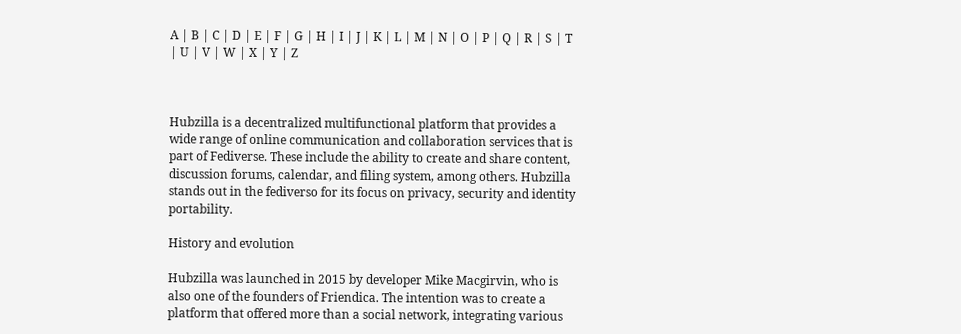A | B | C | D | E | F | G | H | I | J | K | L | M | N | O | P | Q | R | S | T | U | V | W | X | Y | Z



Hubzilla is a decentralized multifunctional platform that provides a wide range of online communication and collaboration services that is part of Fediverse. These include the ability to create and share content, discussion forums, calendar, and filing system, among others. Hubzilla stands out in the fediverso for its focus on privacy, security and identity portability.

History and evolution

Hubzilla was launched in 2015 by developer Mike Macgirvin, who is also one of the founders of Friendica. The intention was to create a platform that offered more than a social network, integrating various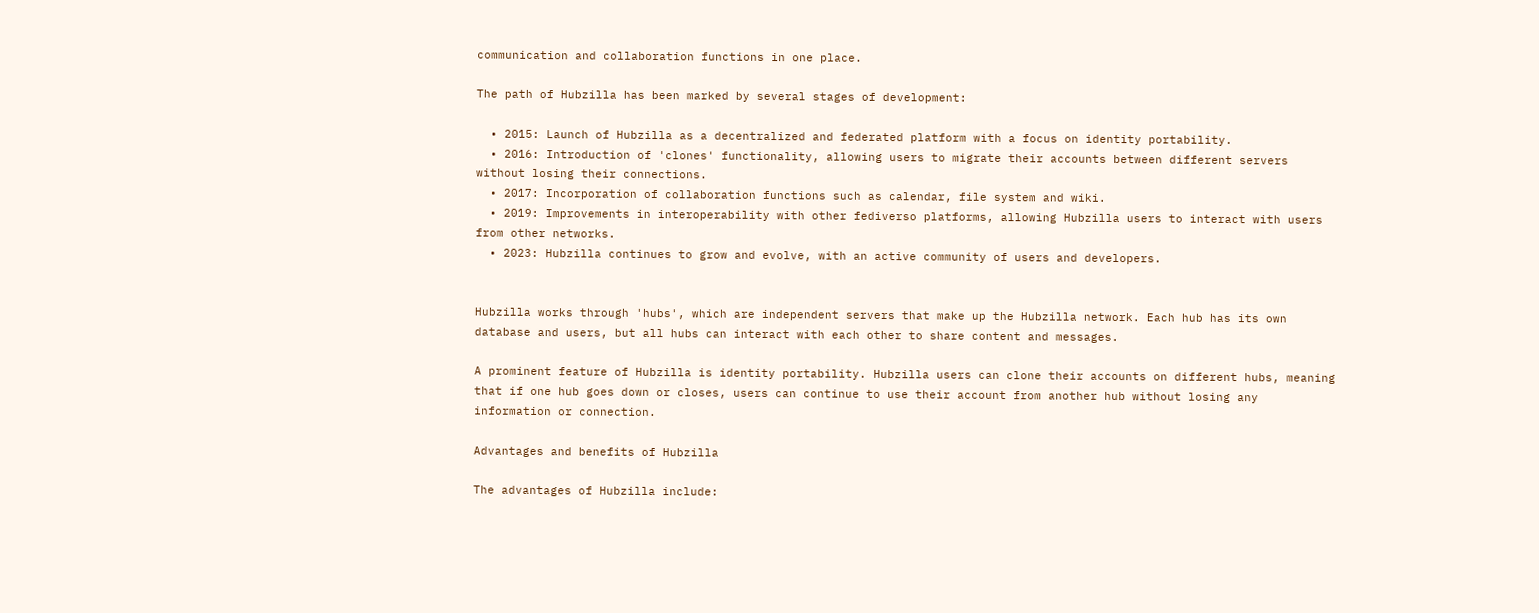communication and collaboration functions in one place.

The path of Hubzilla has been marked by several stages of development:

  • 2015: Launch of Hubzilla as a decentralized and federated platform with a focus on identity portability.
  • 2016: Introduction of 'clones' functionality, allowing users to migrate their accounts between different servers without losing their connections.
  • 2017: Incorporation of collaboration functions such as calendar, file system and wiki.
  • 2019: Improvements in interoperability with other fediverso platforms, allowing Hubzilla users to interact with users from other networks.
  • 2023: Hubzilla continues to grow and evolve, with an active community of users and developers.


Hubzilla works through 'hubs', which are independent servers that make up the Hubzilla network. Each hub has its own database and users, but all hubs can interact with each other to share content and messages.

A prominent feature of Hubzilla is identity portability. Hubzilla users can clone their accounts on different hubs, meaning that if one hub goes down or closes, users can continue to use their account from another hub without losing any information or connection.

Advantages and benefits of Hubzilla

The advantages of Hubzilla include: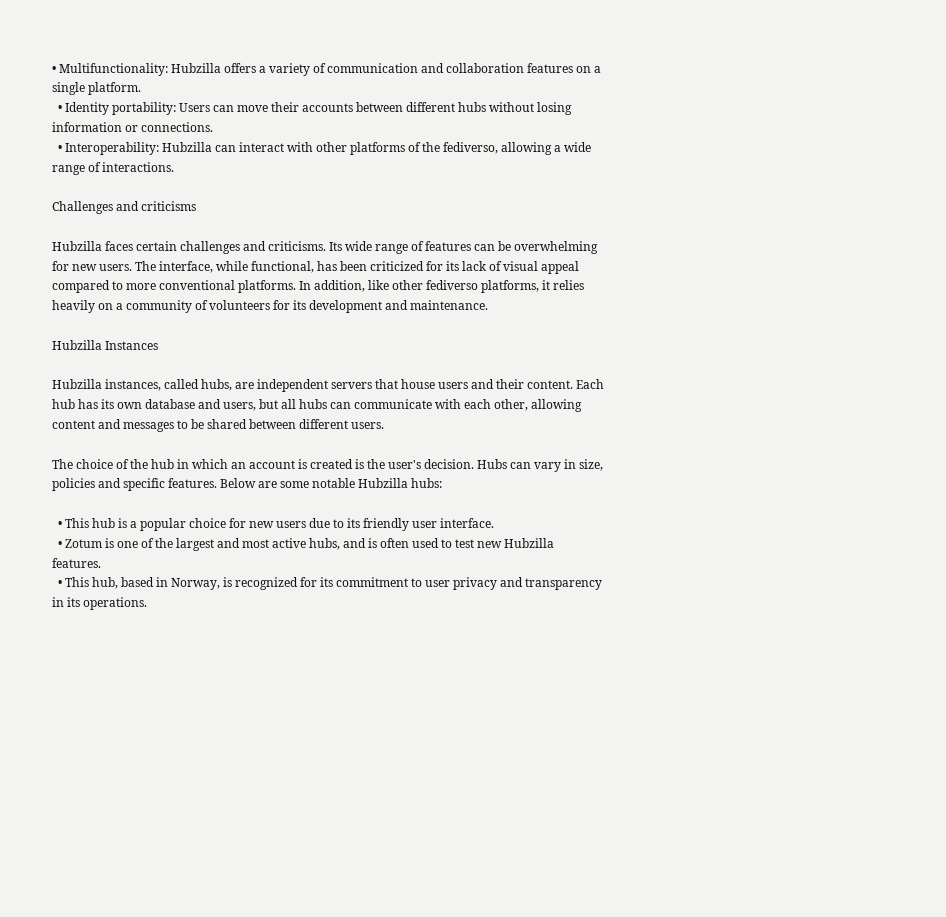• Multifunctionality: Hubzilla offers a variety of communication and collaboration features on a single platform.
  • Identity portability: Users can move their accounts between different hubs without losing information or connections.
  • Interoperability: Hubzilla can interact with other platforms of the fediverso, allowing a wide range of interactions.

Challenges and criticisms

Hubzilla faces certain challenges and criticisms. Its wide range of features can be overwhelming for new users. The interface, while functional, has been criticized for its lack of visual appeal compared to more conventional platforms. In addition, like other fediverso platforms, it relies heavily on a community of volunteers for its development and maintenance.

Hubzilla Instances

Hubzilla instances, called hubs, are independent servers that house users and their content. Each hub has its own database and users, but all hubs can communicate with each other, allowing content and messages to be shared between different users.

The choice of the hub in which an account is created is the user's decision. Hubs can vary in size, policies and specific features. Below are some notable Hubzilla hubs:

  • This hub is a popular choice for new users due to its friendly user interface.
  • Zotum is one of the largest and most active hubs, and is often used to test new Hubzilla features.
  • This hub, based in Norway, is recognized for its commitment to user privacy and transparency in its operations.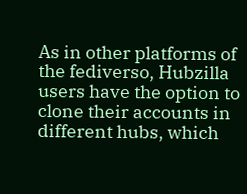As in other platforms of the fediverso, Hubzilla users have the option to clone their accounts in different hubs, which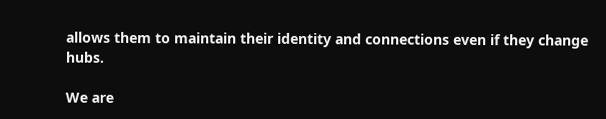allows them to maintain their identity and connections even if they change hubs.

We are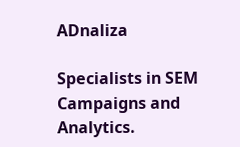ADnaliza

Specialists in SEM Campaigns and Analytics.